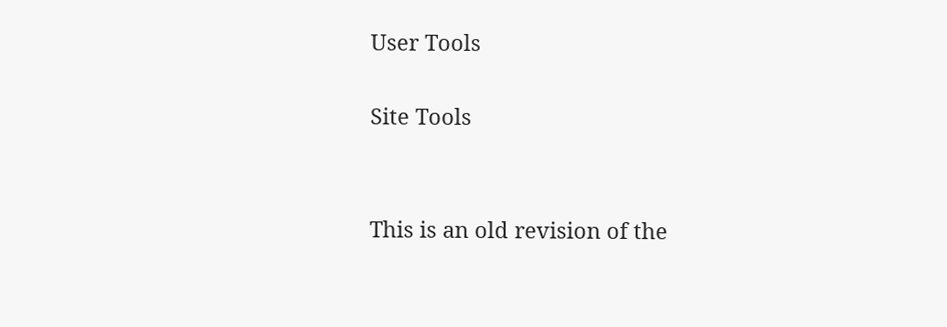User Tools

Site Tools


This is an old revision of the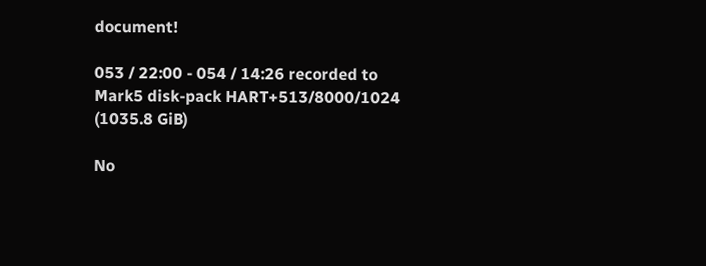document!

053 / 22:00 - 054 / 14:26 recorded to Mark5 disk-pack HART+513/8000/1024 (1035.8 GiB)

No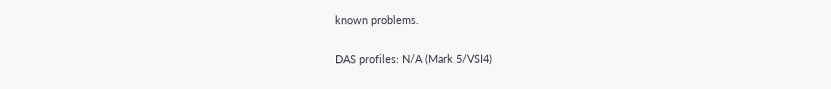known problems.

DAS profiles: N/A (Mark 5/VSI4)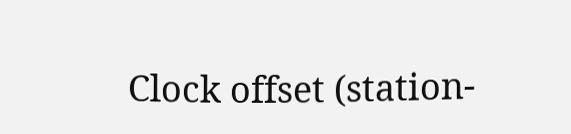Clock offset (station-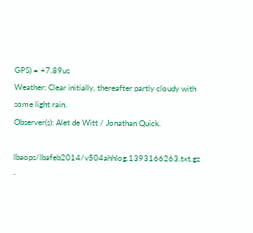GPS) = +7.89us
Weather: Clear initially, thereafter partly cloudy with some light rain.
Observer(s): Alet de Witt / Jonathan Quick.

lbaops/lbafeb2014/v504ahhlog.1393166263.txt.gz ·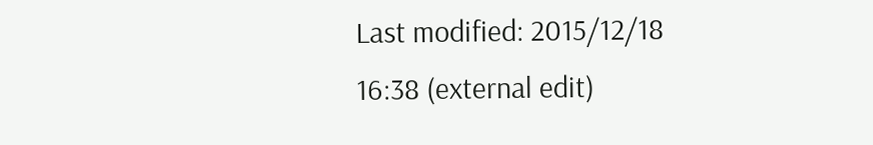Last modified: 2015/12/18 16:38 (external edit)